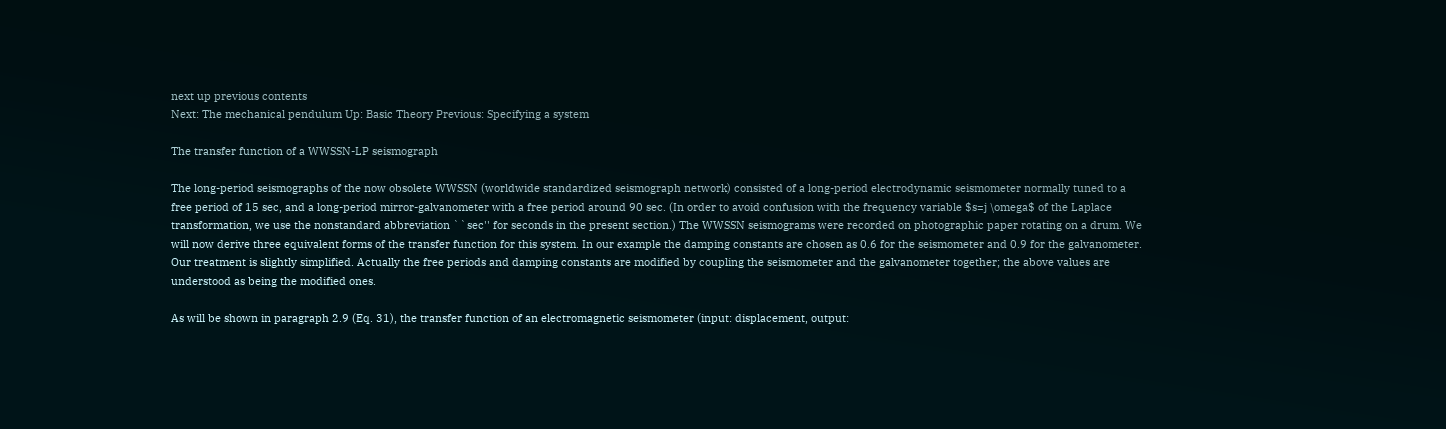next up previous contents
Next: The mechanical pendulum Up: Basic Theory Previous: Specifying a system

The transfer function of a WWSSN-LP seismograph

The long-period seismographs of the now obsolete WWSSN (worldwide standardized seismograph network) consisted of a long-period electrodynamic seismometer normally tuned to a free period of 15 sec, and a long-period mirror-galvanometer with a free period around 90 sec. (In order to avoid confusion with the frequency variable $s=j \omega$ of the Laplace transformation, we use the nonstandard abbreviation ``sec'' for seconds in the present section.) The WWSSN seismograms were recorded on photographic paper rotating on a drum. We will now derive three equivalent forms of the transfer function for this system. In our example the damping constants are chosen as 0.6 for the seismometer and 0.9 for the galvanometer. Our treatment is slightly simplified. Actually the free periods and damping constants are modified by coupling the seismometer and the galvanometer together; the above values are understood as being the modified ones.

As will be shown in paragraph 2.9 (Eq. 31), the transfer function of an electromagnetic seismometer (input: displacement, output: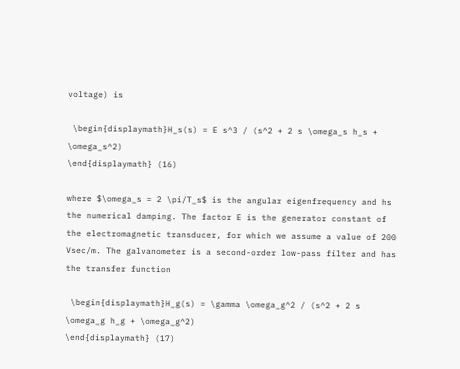voltage) is

 \begin{displaymath}H_s(s) = E s^3 / (s^2 + 2 s \omega_s h_s + \omega_s^2)
\end{displaymath} (16)

where $\omega_s = 2 \pi/T_s$ is the angular eigenfrequency and hs the numerical damping. The factor E is the generator constant of the electromagnetic transducer, for which we assume a value of 200 Vsec/m. The galvanometer is a second-order low-pass filter and has the transfer function

 \begin{displaymath}H_g(s) = \gamma \omega_g^2 / (s^2 + 2 s \omega_g h_g + \omega_g^2)
\end{displaymath} (17)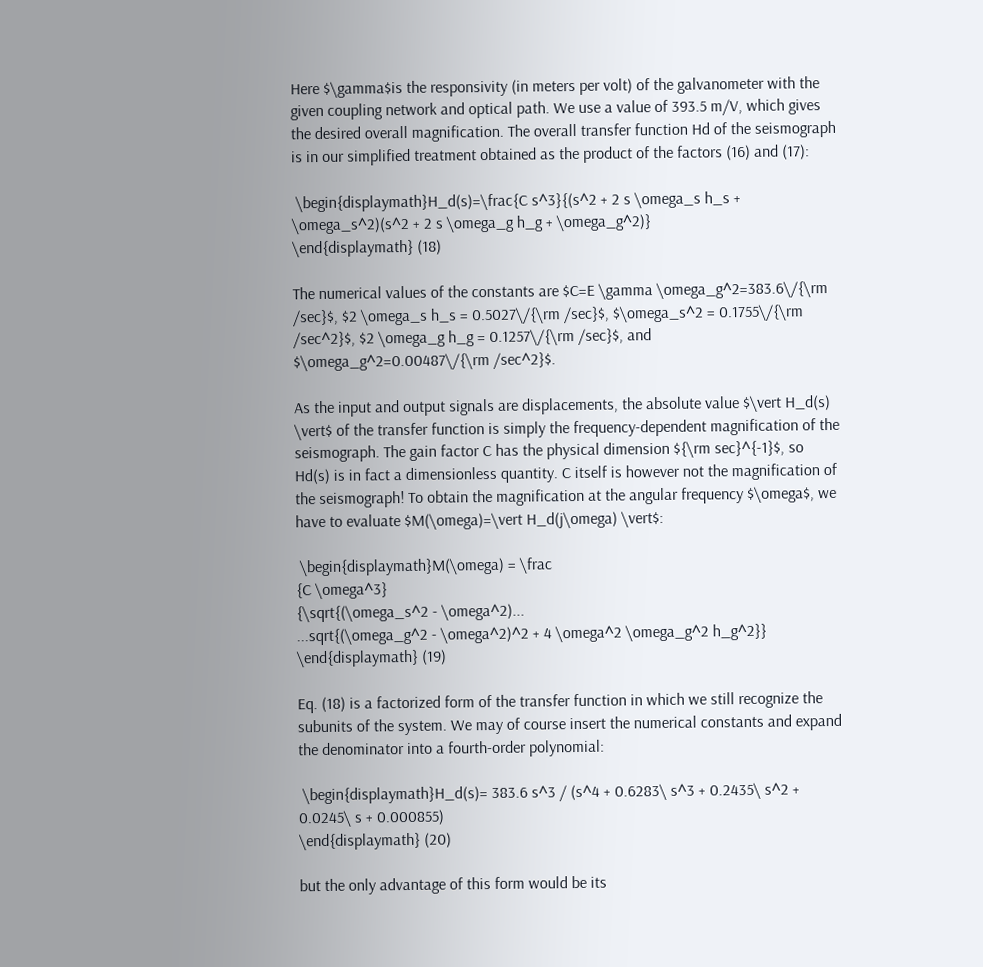Here $\gamma$is the responsivity (in meters per volt) of the galvanometer with the given coupling network and optical path. We use a value of 393.5 m/V, which gives the desired overall magnification. The overall transfer function Hd of the seismograph is in our simplified treatment obtained as the product of the factors (16) and (17):

 \begin{displaymath}H_d(s)=\frac{C s^3}{(s^2 + 2 s \omega_s h_s + \omega_s^2)(s^2 + 2 s \omega_g h_g + \omega_g^2)}
\end{displaymath} (18)

The numerical values of the constants are $C=E \gamma \omega_g^2=383.6\/{\rm /sec}$, $2 \omega_s h_s = 0.5027\/{\rm /sec}$, $\omega_s^2 = 0.1755\/{\rm /sec^2}$, $2 \omega_g h_g = 0.1257\/{\rm /sec}$, and $\omega_g^2=0.00487\/{\rm /sec^2}$.

As the input and output signals are displacements, the absolute value $\vert H_d(s) \vert$ of the transfer function is simply the frequency-dependent magnification of the seismograph. The gain factor C has the physical dimension ${\rm sec}^{-1}$, so Hd(s) is in fact a dimensionless quantity. C itself is however not the magnification of the seismograph! To obtain the magnification at the angular frequency $\omega$, we have to evaluate $M(\omega)=\vert H_d(j\omega) \vert$:

 \begin{displaymath}M(\omega) = \frac
{C \omega^3}
{\sqrt{(\omega_s^2 - \omega^2)...
...sqrt{(\omega_g^2 - \omega^2)^2 + 4 \omega^2 \omega_g^2 h_g^2}}
\end{displaymath} (19)

Eq. (18) is a factorized form of the transfer function in which we still recognize the subunits of the system. We may of course insert the numerical constants and expand the denominator into a fourth-order polynomial:

 \begin{displaymath}H_d(s)= 383.6 s^3 / (s^4 + 0.6283\ s^3 + 0.2435\ s^2 + 0.0245\ s + 0.000855)
\end{displaymath} (20)

but the only advantage of this form would be its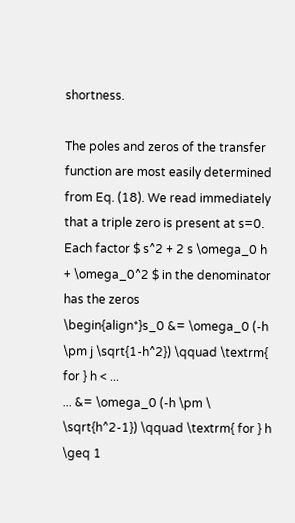shortness.

The poles and zeros of the transfer function are most easily determined from Eq. (18). We read immediately that a triple zero is present at s=0. Each factor $ s^2 + 2 s \omega_0 h + \omega_0^2 $ in the denominator has the zeros
\begin{align*}s_0 &= \omega_0 (-h \pm j \sqrt{1-h^2}) \qquad \textrm{ for } h < ...
... &= \omega_0 (-h \pm \ \sqrt{h^2-1}) \qquad \textrm{ for } h \geq 1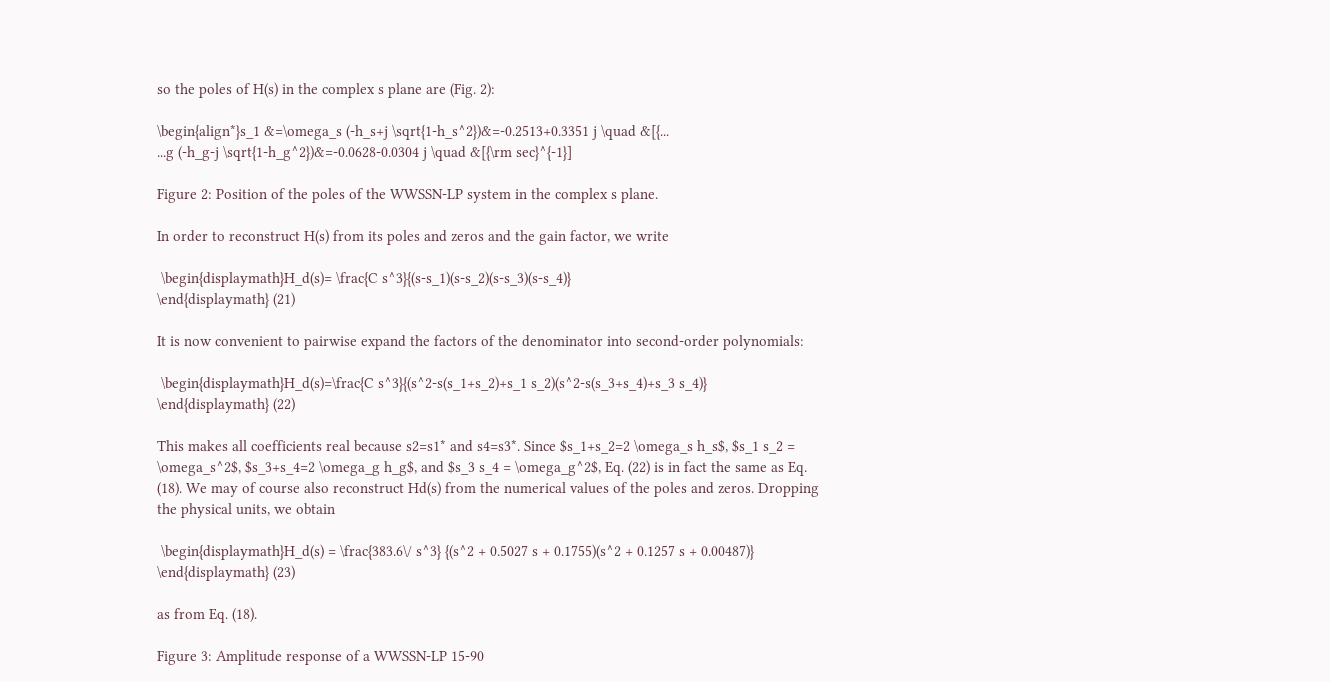so the poles of H(s) in the complex s plane are (Fig. 2):

\begin{align*}s_1 &=\omega_s (-h_s+j \sqrt{1-h_s^2})&=-0.2513+0.3351 j \quad &[{...
...g (-h_g-j \sqrt{1-h_g^2})&=-0.0628-0.0304 j \quad &[{\rm sec}^{-1}]

Figure 2: Position of the poles of the WWSSN-LP system in the complex s plane.

In order to reconstruct H(s) from its poles and zeros and the gain factor, we write

 \begin{displaymath}H_d(s)= \frac{C s^3}{(s-s_1)(s-s_2)(s-s_3)(s-s_4)}
\end{displaymath} (21)

It is now convenient to pairwise expand the factors of the denominator into second-order polynomials:

 \begin{displaymath}H_d(s)=\frac{C s^3}{(s^2-s(s_1+s_2)+s_1 s_2)(s^2-s(s_3+s_4)+s_3 s_4)}
\end{displaymath} (22)

This makes all coefficients real because s2=s1* and s4=s3*. Since $s_1+s_2=2 \omega_s h_s$, $s_1 s_2 = \omega_s^2$, $s_3+s_4=2 \omega_g h_g$, and $s_3 s_4 = \omega_g^2$, Eq. (22) is in fact the same as Eq. (18). We may of course also reconstruct Hd(s) from the numerical values of the poles and zeros. Dropping the physical units, we obtain

 \begin{displaymath}H_d(s) = \frac{383.6\/ s^3} {(s^2 + 0.5027 s + 0.1755)(s^2 + 0.1257 s + 0.00487)}
\end{displaymath} (23)

as from Eq. (18).

Figure 3: Amplitude response of a WWSSN-LP 15-90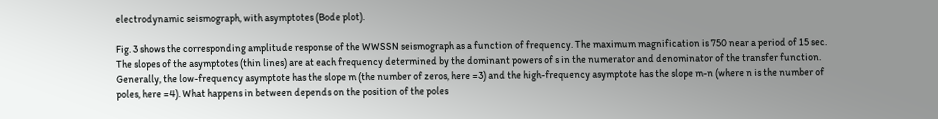electrodynamic seismograph, with asymptotes (Bode plot).

Fig. 3 shows the corresponding amplitude response of the WWSSN seismograph as a function of frequency. The maximum magnification is 750 near a period of 15 sec. The slopes of the asymptotes (thin lines) are at each frequency determined by the dominant powers of s in the numerator and denominator of the transfer function. Generally, the low-frequency asymptote has the slope m (the number of zeros, here =3) and the high-frequency asymptote has the slope m-n (where n is the number of poles, here =4). What happens in between depends on the position of the poles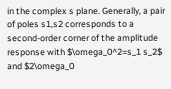in the complex s plane. Generally, a pair of poles s1,s2 corresponds to a second-order corner of the amplitude response with $\omega_0^2=s_1 s_2$ and $2\omega_0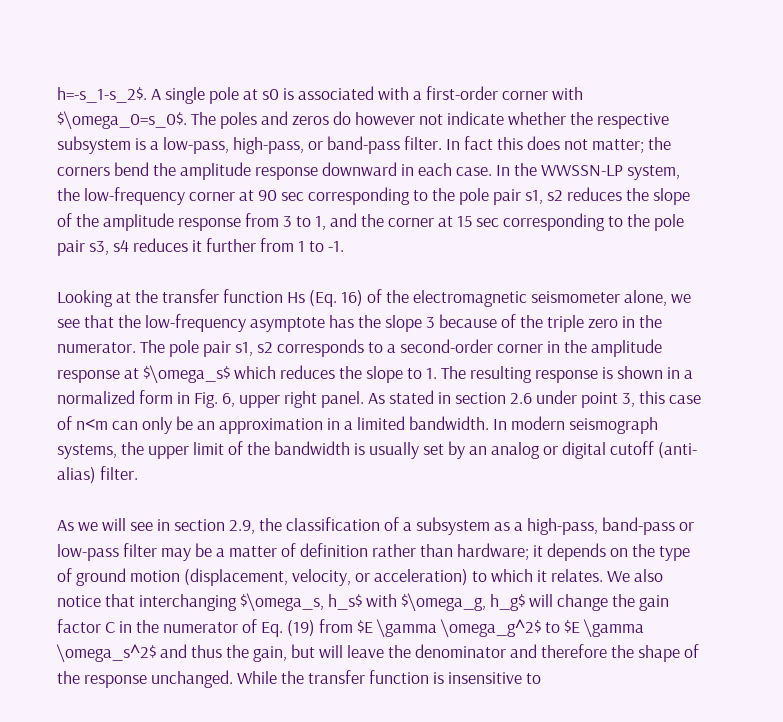h=-s_1-s_2$. A single pole at s0 is associated with a first-order corner with $\omega_0=s_0$. The poles and zeros do however not indicate whether the respective subsystem is a low-pass, high-pass, or band-pass filter. In fact this does not matter; the corners bend the amplitude response downward in each case. In the WWSSN-LP system, the low-frequency corner at 90 sec corresponding to the pole pair s1, s2 reduces the slope of the amplitude response from 3 to 1, and the corner at 15 sec corresponding to the pole pair s3, s4 reduces it further from 1 to -1.

Looking at the transfer function Hs (Eq. 16) of the electromagnetic seismometer alone, we see that the low-frequency asymptote has the slope 3 because of the triple zero in the numerator. The pole pair s1, s2 corresponds to a second-order corner in the amplitude response at $\omega_s$ which reduces the slope to 1. The resulting response is shown in a normalized form in Fig. 6, upper right panel. As stated in section 2.6 under point 3, this case of n<m can only be an approximation in a limited bandwidth. In modern seismograph systems, the upper limit of the bandwidth is usually set by an analog or digital cutoff (anti-alias) filter.

As we will see in section 2.9, the classification of a subsystem as a high-pass, band-pass or low-pass filter may be a matter of definition rather than hardware; it depends on the type of ground motion (displacement, velocity, or acceleration) to which it relates. We also notice that interchanging $\omega_s, h_s$ with $\omega_g, h_g$ will change the gain factor C in the numerator of Eq. (19) from $E \gamma \omega_g^2$ to $E \gamma \omega_s^2$ and thus the gain, but will leave the denominator and therefore the shape of the response unchanged. While the transfer function is insensitive to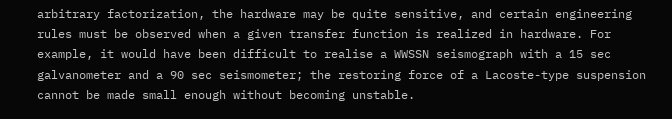arbitrary factorization, the hardware may be quite sensitive, and certain engineering rules must be observed when a given transfer function is realized in hardware. For example, it would have been difficult to realise a WWSSN seismograph with a 15 sec galvanometer and a 90 sec seismometer; the restoring force of a Lacoste-type suspension cannot be made small enough without becoming unstable.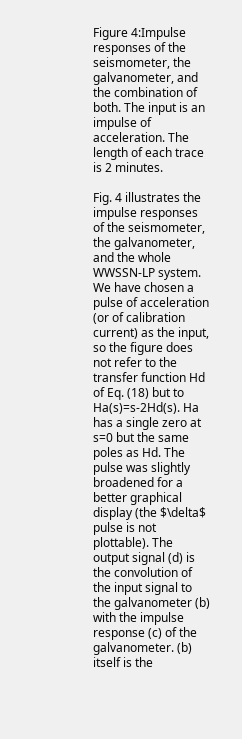Figure 4:Impulse responses of the seismometer, the galvanometer, and the combination of both. The input is an impulse of acceleration. The length of each trace is 2 minutes.

Fig. 4 illustrates the impulse responses of the seismometer, the galvanometer, and the whole WWSSN-LP system. We have chosen a pulse of acceleration (or of calibration current) as the input, so the figure does not refer to the transfer function Hd of Eq. (18) but to Ha(s)=s-2Hd(s). Ha has a single zero at s=0 but the same poles as Hd. The pulse was slightly broadened for a better graphical display (the $\delta$ pulse is not plottable). The output signal (d) is the convolution of the input signal to the galvanometer (b) with the impulse response (c) of the galvanometer. (b) itself is the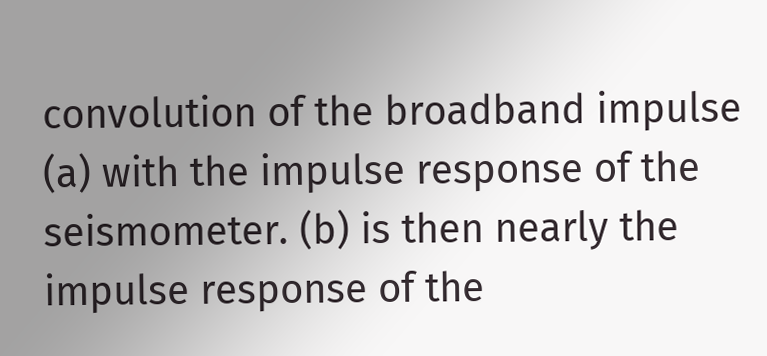convolution of the broadband impulse (a) with the impulse response of the seismometer. (b) is then nearly the impulse response of the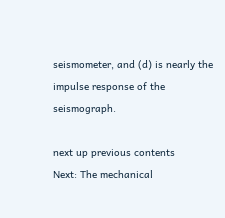seismometer, and (d) is nearly the impulse response of the seismograph.

next up previous contents
Next: The mechanical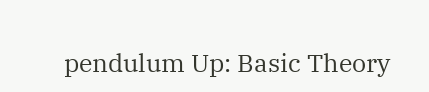pendulum Up: Basic Theory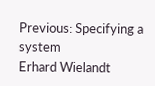Previous: Specifying a system
Erhard Wielandt